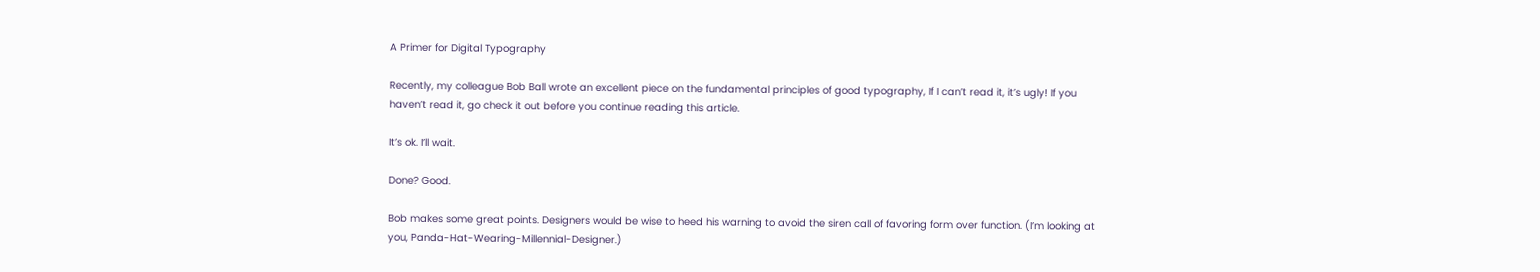A Primer for Digital Typography

Recently, my colleague Bob Ball wrote an excellent piece on the fundamental principles of good typography, If I can’t read it, it’s ugly! If you haven’t read it, go check it out before you continue reading this article.

It’s ok. I’ll wait.

Done? Good.

Bob makes some great points. Designers would be wise to heed his warning to avoid the siren call of favoring form over function. (I’m looking at you, Panda-Hat-Wearing-Millennial-Designer.)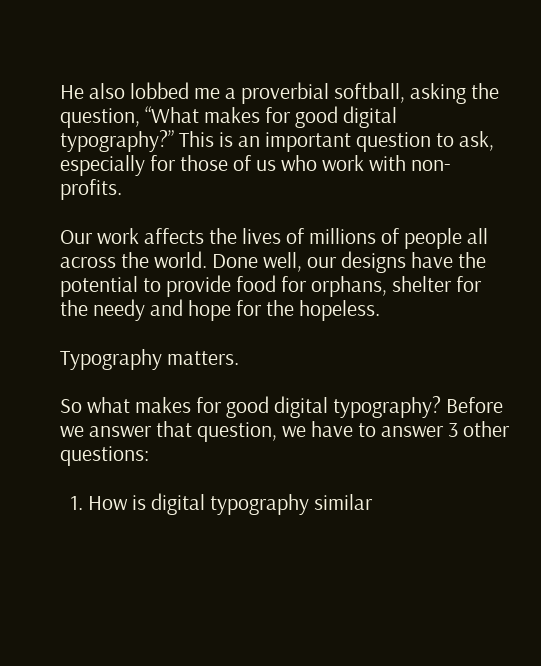He also lobbed me a proverbial softball, asking the question, “What makes for good digital typography?” This is an important question to ask, especially for those of us who work with non-profits.

Our work affects the lives of millions of people all across the world. Done well, our designs have the potential to provide food for orphans, shelter for the needy and hope for the hopeless.

Typography matters.

So what makes for good digital typography? Before we answer that question, we have to answer 3 other questions:

  1. How is digital typography similar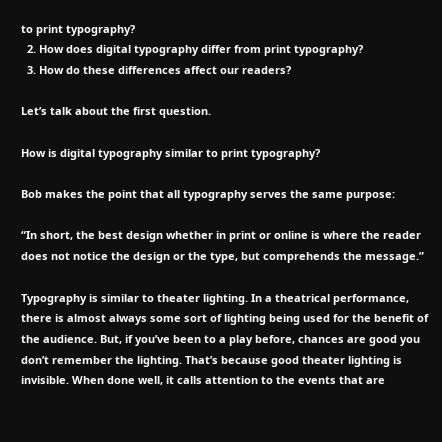to print typography?
  2. How does digital typography differ from print typography?
  3. How do these differences affect our readers?

Let’s talk about the first question.

How is digital typography similar to print typography?

Bob makes the point that all typography serves the same purpose:

“In short, the best design whether in print or online is where the reader does not notice the design or the type, but comprehends the message.”

Typography is similar to theater lighting. In a theatrical performance, there is almost always some sort of lighting being used for the benefit of the audience. But, if you’ve been to a play before, chances are good you don’t remember the lighting. That’s because good theater lighting is invisible. When done well, it calls attention to the events that are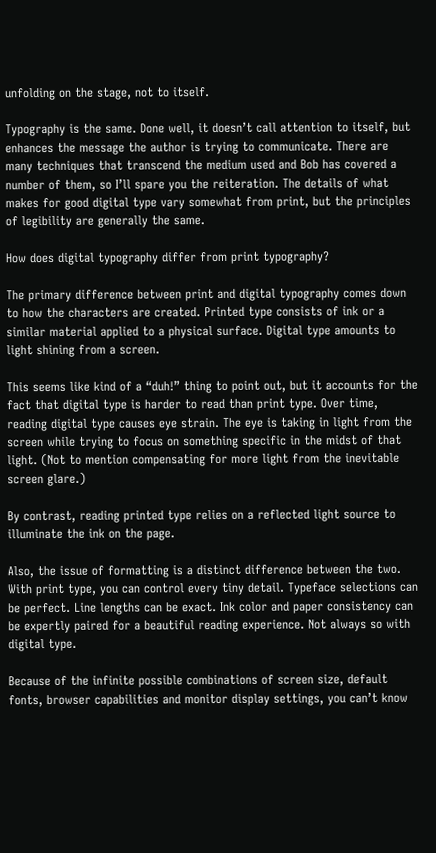unfolding on the stage, not to itself.

Typography is the same. Done well, it doesn’t call attention to itself, but enhances the message the author is trying to communicate. There are many techniques that transcend the medium used and Bob has covered a number of them, so I’ll spare you the reiteration. The details of what makes for good digital type vary somewhat from print, but the principles of legibility are generally the same.

How does digital typography differ from print typography?

The primary difference between print and digital typography comes down to how the characters are created. Printed type consists of ink or a similar material applied to a physical surface. Digital type amounts to light shining from a screen.

This seems like kind of a “duh!” thing to point out, but it accounts for the fact that digital type is harder to read than print type. Over time, reading digital type causes eye strain. The eye is taking in light from the screen while trying to focus on something specific in the midst of that light. (Not to mention compensating for more light from the inevitable screen glare.)

By contrast, reading printed type relies on a reflected light source to illuminate the ink on the page.

Also, the issue of formatting is a distinct difference between the two. With print type, you can control every tiny detail. Typeface selections can be perfect. Line lengths can be exact. Ink color and paper consistency can be expertly paired for a beautiful reading experience. Not always so with digital type.

Because of the infinite possible combinations of screen size, default fonts, browser capabilities and monitor display settings, you can’t know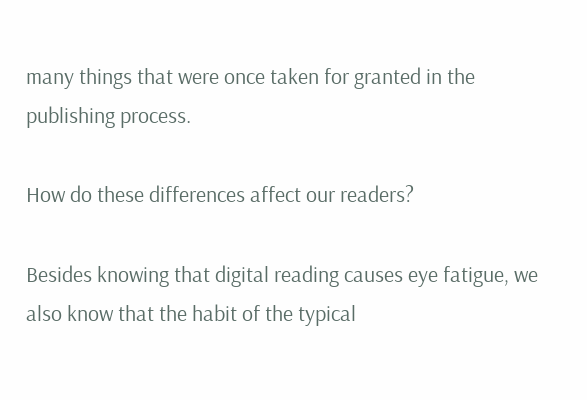many things that were once taken for granted in the publishing process.

How do these differences affect our readers?

Besides knowing that digital reading causes eye fatigue, we also know that the habit of the typical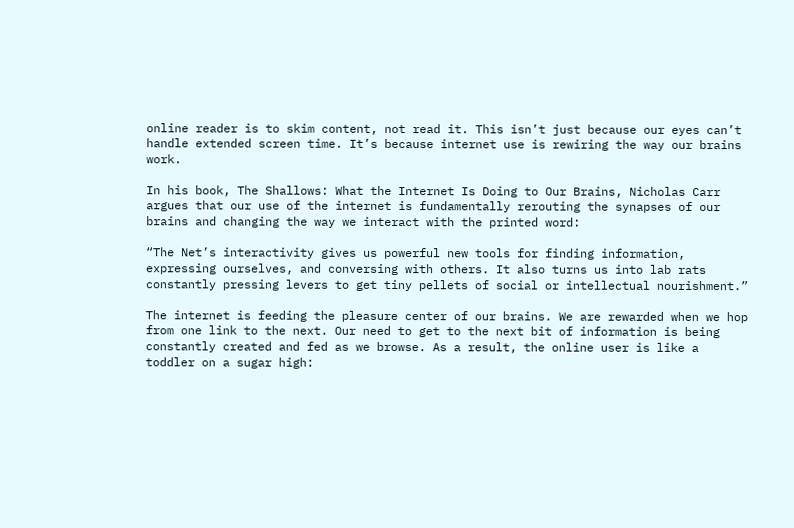online reader is to skim content, not read it. This isn’t just because our eyes can’t handle extended screen time. It’s because internet use is rewiring the way our brains work.

In his book, The Shallows: What the Internet Is Doing to Our Brains, Nicholas Carr argues that our use of the internet is fundamentally rerouting the synapses of our brains and changing the way we interact with the printed word:

“The Net’s interactivity gives us powerful new tools for finding information, expressing ourselves, and conversing with others. It also turns us into lab rats constantly pressing levers to get tiny pellets of social or intellectual nourishment.”

The internet is feeding the pleasure center of our brains. We are rewarded when we hop from one link to the next. Our need to get to the next bit of information is being constantly created and fed as we browse. As a result, the online user is like a toddler on a sugar high: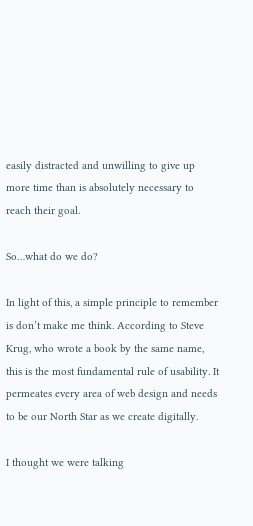easily distracted and unwilling to give up more time than is absolutely necessary to reach their goal.

So…what do we do?

In light of this, a simple principle to remember is don’t make me think. According to Steve Krug, who wrote a book by the same name, this is the most fundamental rule of usability. It permeates every area of web design and needs to be our North Star as we create digitally.

I thought we were talking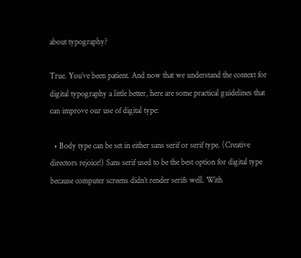about typography?

True. You’ve been patient. And now that we understand the context for digital typography a little better, here are some practical guidelines that can improve our use of digital type:

  • Body type can be set in either sans serif or serif type. (Creative directors rejoice!) Sans serif used to be the best option for digital type because computer screens didn’t render serifs well. With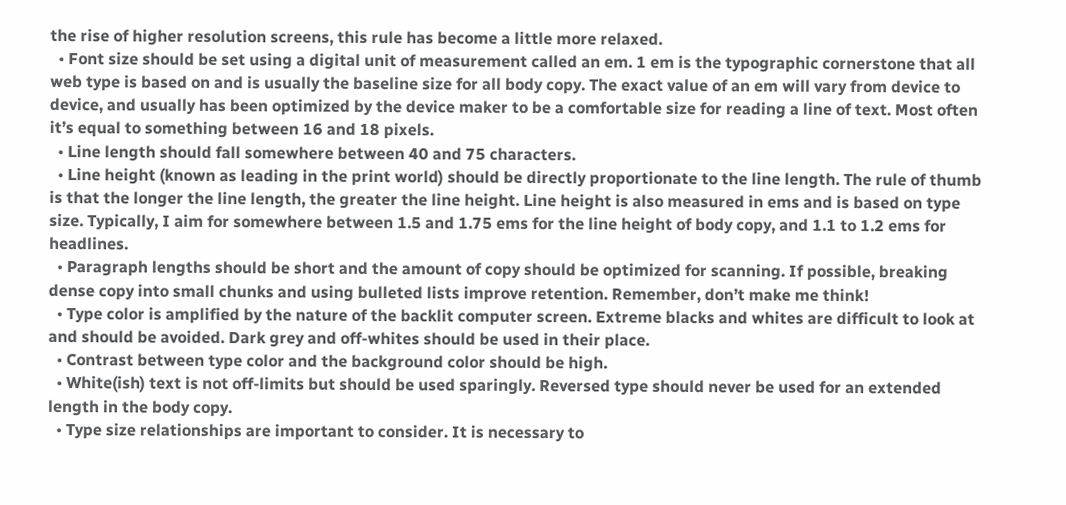the rise of higher resolution screens, this rule has become a little more relaxed.
  • Font size should be set using a digital unit of measurement called an em. 1 em is the typographic cornerstone that all web type is based on and is usually the baseline size for all body copy. The exact value of an em will vary from device to device, and usually has been optimized by the device maker to be a comfortable size for reading a line of text. Most often it’s equal to something between 16 and 18 pixels.
  • Line length should fall somewhere between 40 and 75 characters.
  • Line height (known as leading in the print world) should be directly proportionate to the line length. The rule of thumb is that the longer the line length, the greater the line height. Line height is also measured in ems and is based on type size. Typically, I aim for somewhere between 1.5 and 1.75 ems for the line height of body copy, and 1.1 to 1.2 ems for headlines.
  • Paragraph lengths should be short and the amount of copy should be optimized for scanning. If possible, breaking dense copy into small chunks and using bulleted lists improve retention. Remember, don’t make me think!
  • Type color is amplified by the nature of the backlit computer screen. Extreme blacks and whites are difficult to look at and should be avoided. Dark grey and off-whites should be used in their place.
  • Contrast between type color and the background color should be high.
  • White(ish) text is not off-limits but should be used sparingly. Reversed type should never be used for an extended length in the body copy.
  • Type size relationships are important to consider. It is necessary to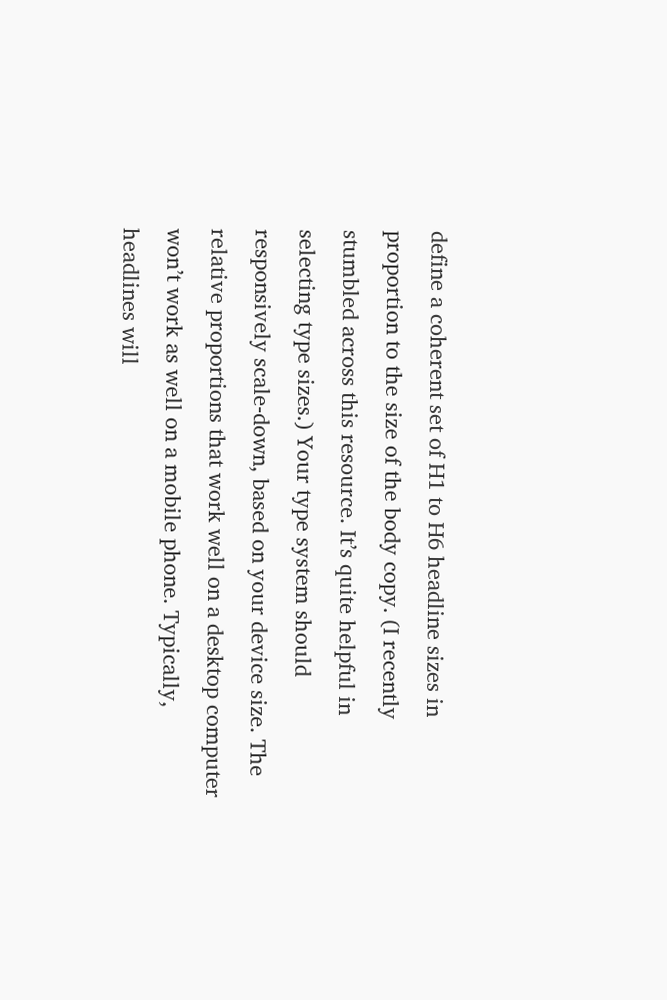define a coherent set of H1 to H6 headline sizes in proportion to the size of the body copy. (I recently stumbled across this resource. It’s quite helpful in selecting type sizes.) Your type system should responsively scale-down, based on your device size. The relative proportions that work well on a desktop computer won’t work as well on a mobile phone. Typically, headlines will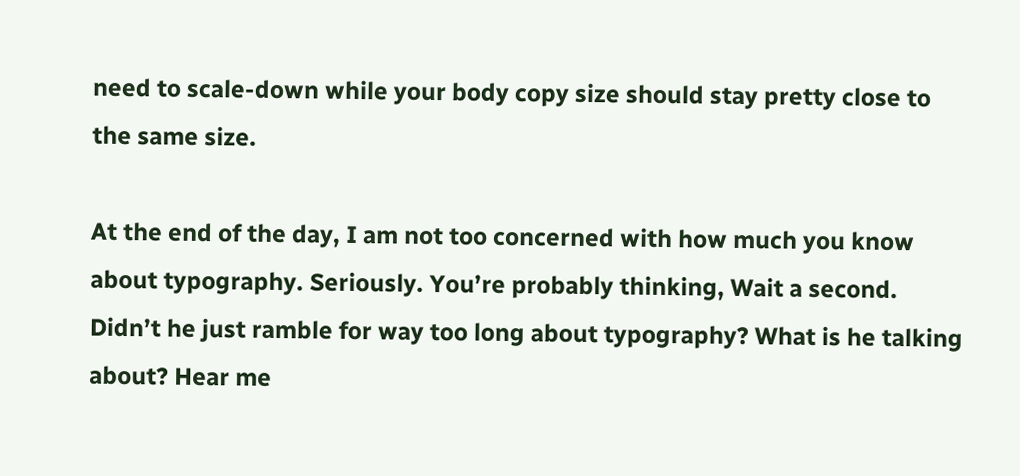need to scale-down while your body copy size should stay pretty close to the same size.

At the end of the day, I am not too concerned with how much you know about typography. Seriously. You’re probably thinking, Wait a second. Didn’t he just ramble for way too long about typography? What is he talking about? Hear me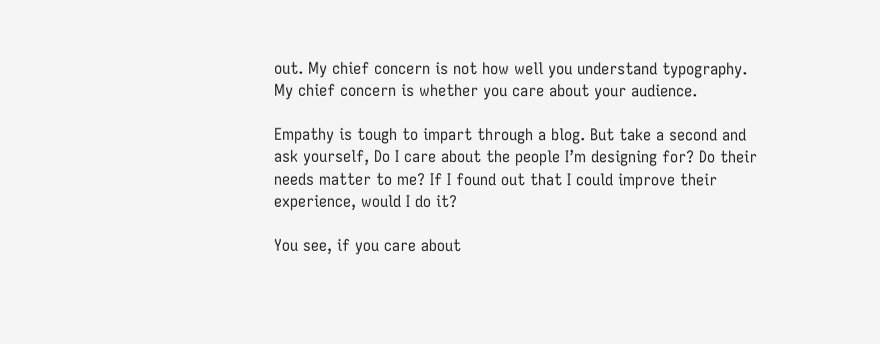out. My chief concern is not how well you understand typography. My chief concern is whether you care about your audience.

Empathy is tough to impart through a blog. But take a second and ask yourself, Do I care about the people I’m designing for? Do their needs matter to me? If I found out that I could improve their experience, would I do it?

You see, if you care about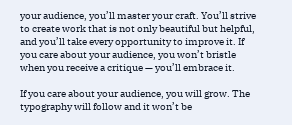your audience, you’ll master your craft. You’ll strive to create work that is not only beautiful but helpful, and you’ll take every opportunity to improve it. If you care about your audience, you won’t bristle when you receive a critique — you’ll embrace it.

If you care about your audience, you will grow. The typography will follow and it won’t be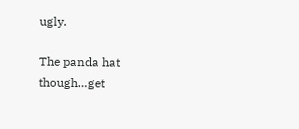ugly.

The panda hat though…get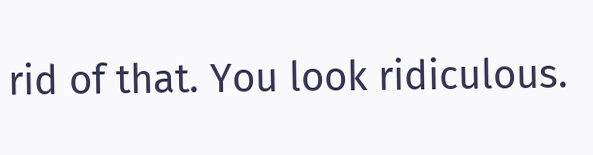rid of that. You look ridiculous.